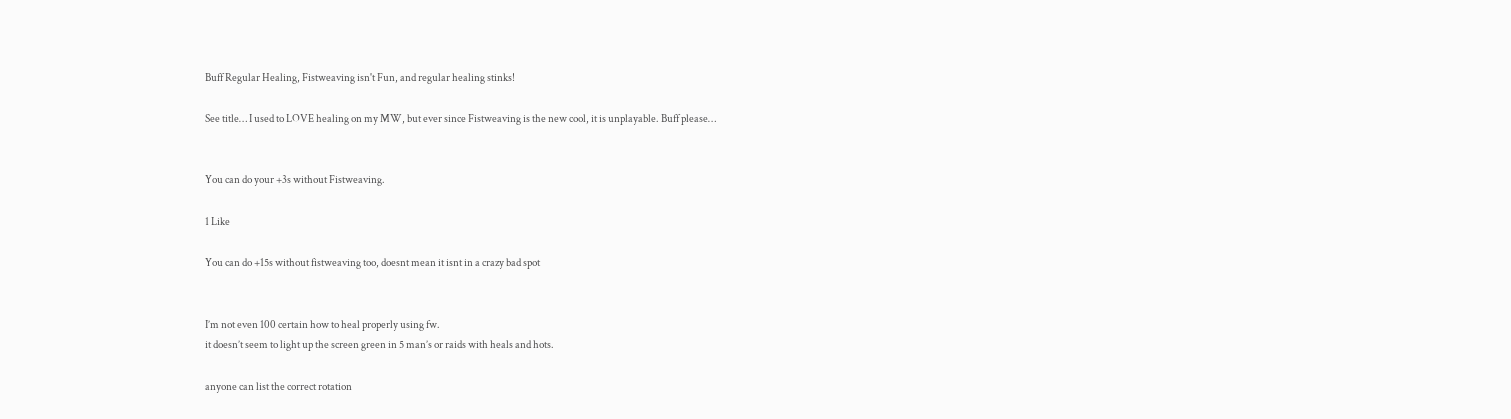Buff Regular Healing, Fistweaving isn't Fun, and regular healing stinks!

See title… I used to LOVE healing on my MW, but ever since Fistweaving is the new cool, it is unplayable. Buff please…


You can do your +3s without Fistweaving.

1 Like

You can do +15s without fistweaving too, doesnt mean it isnt in a crazy bad spot


I’m not even 100 certain how to heal properly using fw.
it doesn’t seem to light up the screen green in 5 man’s or raids with heals and hots.

anyone can list the correct rotation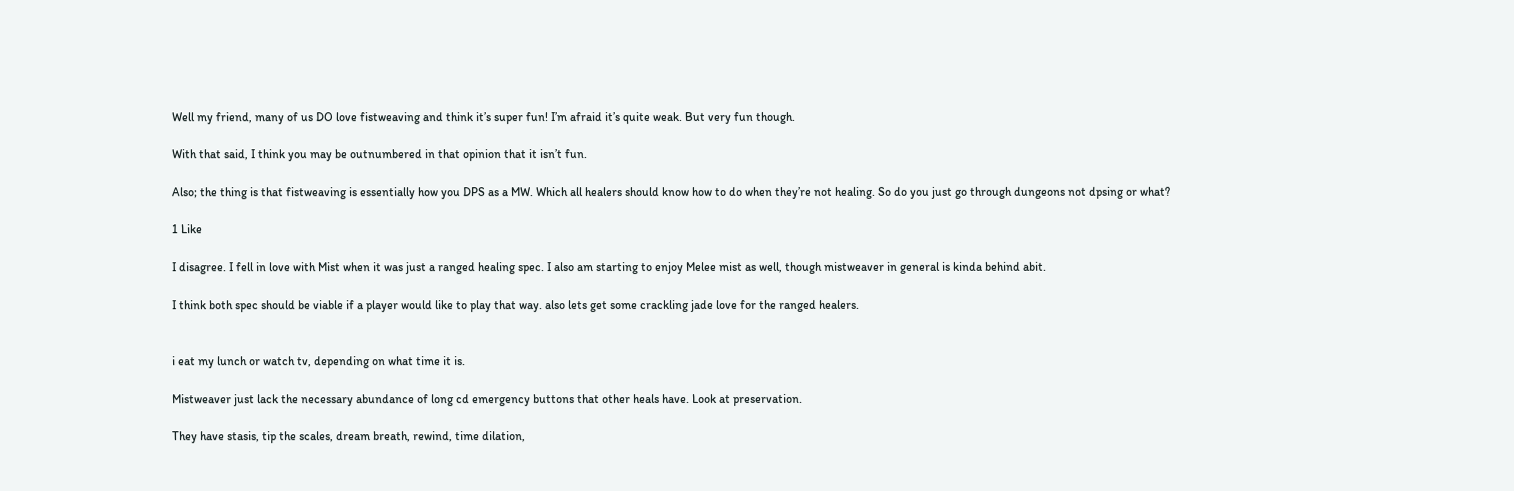Well my friend, many of us DO love fistweaving and think it’s super fun! I’m afraid it’s quite weak. But very fun though.

With that said, I think you may be outnumbered in that opinion that it isn’t fun.

Also; the thing is that fistweaving is essentially how you DPS as a MW. Which all healers should know how to do when they’re not healing. So do you just go through dungeons not dpsing or what?

1 Like

I disagree. I fell in love with Mist when it was just a ranged healing spec. I also am starting to enjoy Melee mist as well, though mistweaver in general is kinda behind abit.

I think both spec should be viable if a player would like to play that way. also lets get some crackling jade love for the ranged healers.


i eat my lunch or watch tv, depending on what time it is.

Mistweaver just lack the necessary abundance of long cd emergency buttons that other heals have. Look at preservation.

They have stasis, tip the scales, dream breath, rewind, time dilation,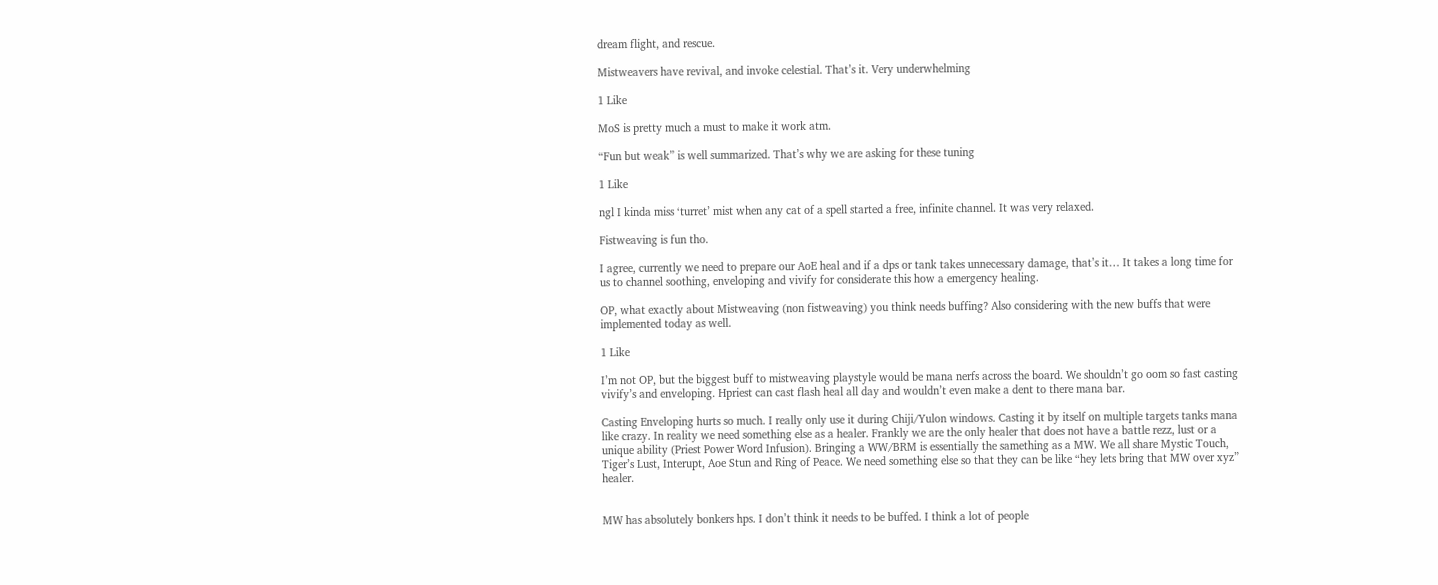dream flight, and rescue.

Mistweavers have revival, and invoke celestial. That’s it. Very underwhelming

1 Like

MoS is pretty much a must to make it work atm.

“Fun but weak” is well summarized. That’s why we are asking for these tuning

1 Like

ngl I kinda miss ‘turret’ mist when any cat of a spell started a free, infinite channel. It was very relaxed.

Fistweaving is fun tho.

I agree, currently we need to prepare our AoE heal and if a dps or tank takes unnecessary damage, that’s it… It takes a long time for us to channel soothing, enveloping and vivify for considerate this how a emergency healing.

OP, what exactly about Mistweaving (non fistweaving) you think needs buffing? Also considering with the new buffs that were implemented today as well.

1 Like

I’m not OP, but the biggest buff to mistweaving playstyle would be mana nerfs across the board. We shouldn’t go oom so fast casting vivify’s and enveloping. Hpriest can cast flash heal all day and wouldn’t even make a dent to there mana bar.

Casting Enveloping hurts so much. I really only use it during Chiji/Yulon windows. Casting it by itself on multiple targets tanks mana like crazy. In reality we need something else as a healer. Frankly we are the only healer that does not have a battle rezz, lust or a unique ability (Priest Power Word Infusion). Bringing a WW/BRM is essentially the samething as a MW. We all share Mystic Touch, Tiger’s Lust, Interupt, Aoe Stun and Ring of Peace. We need something else so that they can be like “hey lets bring that MW over xyz” healer.


MW has absolutely bonkers hps. I don’t think it needs to be buffed. I think a lot of people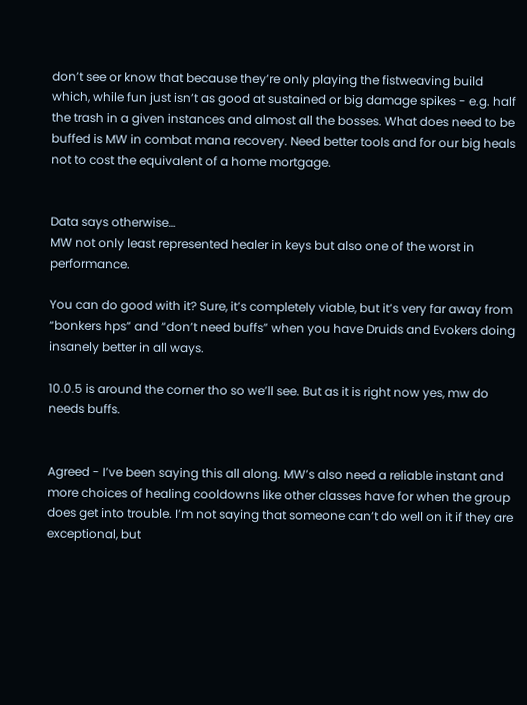don’t see or know that because they’re only playing the fistweaving build which, while fun just isn’t as good at sustained or big damage spikes - e.g. half the trash in a given instances and almost all the bosses. What does need to be buffed is MW in combat mana recovery. Need better tools and for our big heals not to cost the equivalent of a home mortgage.


Data says otherwise…
MW not only least represented healer in keys but also one of the worst in performance.

You can do good with it? Sure, it’s completely viable, but it’s very far away from “bonkers hps” and “don’t need buffs” when you have Druids and Evokers doing insanely better in all ways.

10.0.5 is around the corner tho so we’ll see. But as it is right now yes, mw do needs buffs.


Agreed - I’ve been saying this all along. MW’s also need a reliable instant and more choices of healing cooldowns like other classes have for when the group does get into trouble. I’m not saying that someone can’t do well on it if they are exceptional, but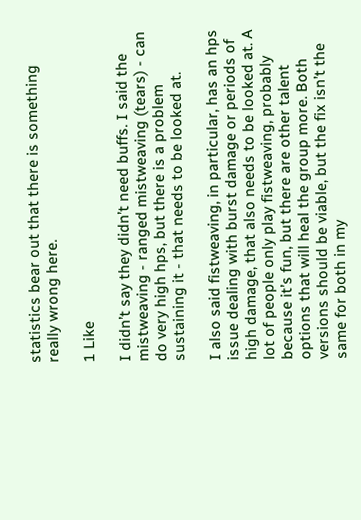statistics bear out that there is something really wrong here.

1 Like

I didn’t say they didn’t need buffs. I said the mistweaving - ranged mistweaving (tears) - can do very high hps, but there is a problem sustaining it - that needs to be looked at.

I also said fistweaving, in particular, has an hps issue dealing with burst damage or periods of high damage, that also needs to be looked at. A lot of people only play fistweaving, probably because it’s fun, but there are other talent options that will heal the group more. Both versions should be viable, but the fix isn’t the same for both in my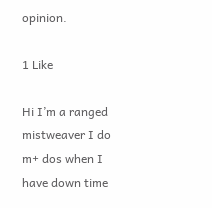opinion.

1 Like

Hi I’m a ranged mistweaver I do m+ dos when I have down time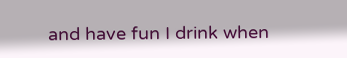and have fun I drink when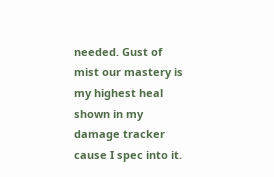needed. Gust of mist our mastery is my highest heal shown in my damage tracker cause I spec into it.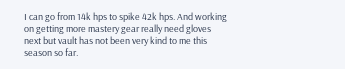I can go from 14k hps to spike 42k hps. And working on getting more mastery gear really need gloves next but vault has not been very kind to me this season so far.